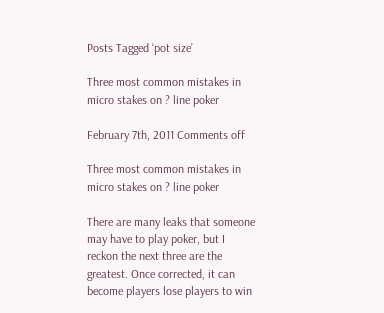Posts Tagged ‘pot size’

Three most common mistakes in micro stakes on ? line poker

February 7th, 2011 Comments off

Three most common mistakes in micro stakes on ? line poker

There are many leaks that someone may have to play poker, but I reckon the next three are the greatest. Once corrected, it can become players lose players to win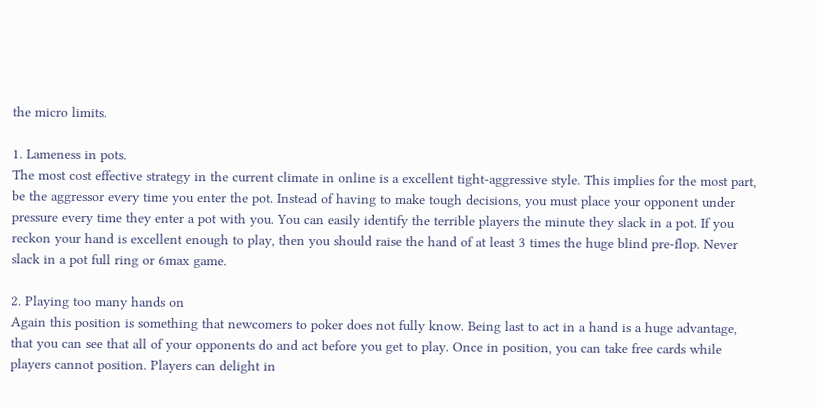the micro limits.

1. Lameness in pots.
The most cost effective strategy in the current climate in online is a excellent tight-aggressive style. This implies for the most part, be the aggressor every time you enter the pot. Instead of having to make tough decisions, you must place your opponent under pressure every time they enter a pot with you. You can easily identify the terrible players the minute they slack in a pot. If you reckon your hand is excellent enough to play, then you should raise the hand of at least 3 times the huge blind pre-flop. Never slack in a pot full ring or 6max game.

2. Playing too many hands on
Again this position is something that newcomers to poker does not fully know. Being last to act in a hand is a huge advantage, that you can see that all of your opponents do and act before you get to play. Once in position, you can take free cards while players cannot position. Players can delight in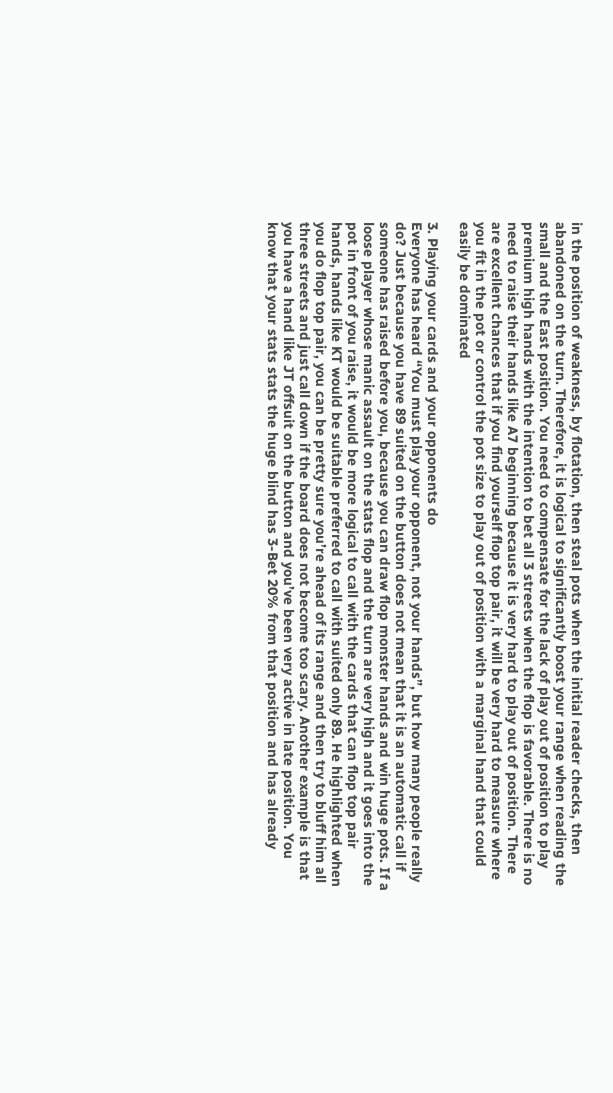in the position of weakness, by flotation, then steal pots when the initial reader checks, then abandoned on the turn. Therefore, it is logical to significantly boost your range when reading the small and the East position. You need to compensate for the lack of play out of position to play premium high hands with the intention to bet all 3 streets when the flop is favorable. There is no need to raise their hands like A7 beginning because it is very hard to play out of position. There are excellent chances that if you find yourself flop top pair, it will be very hard to measure where you fit in the pot or control the pot size to play out of position with a marginal hand that could easily be dominated

3. Playing your cards and your opponents do
Everyone has heard “You must play your opponent, not your hands”, but how many people really do? Just because you have 89 suited on the button does not mean that it is an automatic call if someone has raised before you, because you can draw flop monster hands and win huge pots. If a loose player whose manic assault on the stats flop and the turn are very high and it goes into the pot in front of you raise, it would be more logical to call with the cards that can flop top pair hands, hands like KT would be suitable preferred to call with suited only 89. He highlighted when you do flop top pair, you can be pretty sure you’re ahead of its range and then try to bluff him all three streets and just call down if the board does not become too scary. Another example is that you have a hand like JT offsuit on the button and you’ve been very active in late position. You know that your stats stats the huge blind has 3-Bet 20% from that position and has already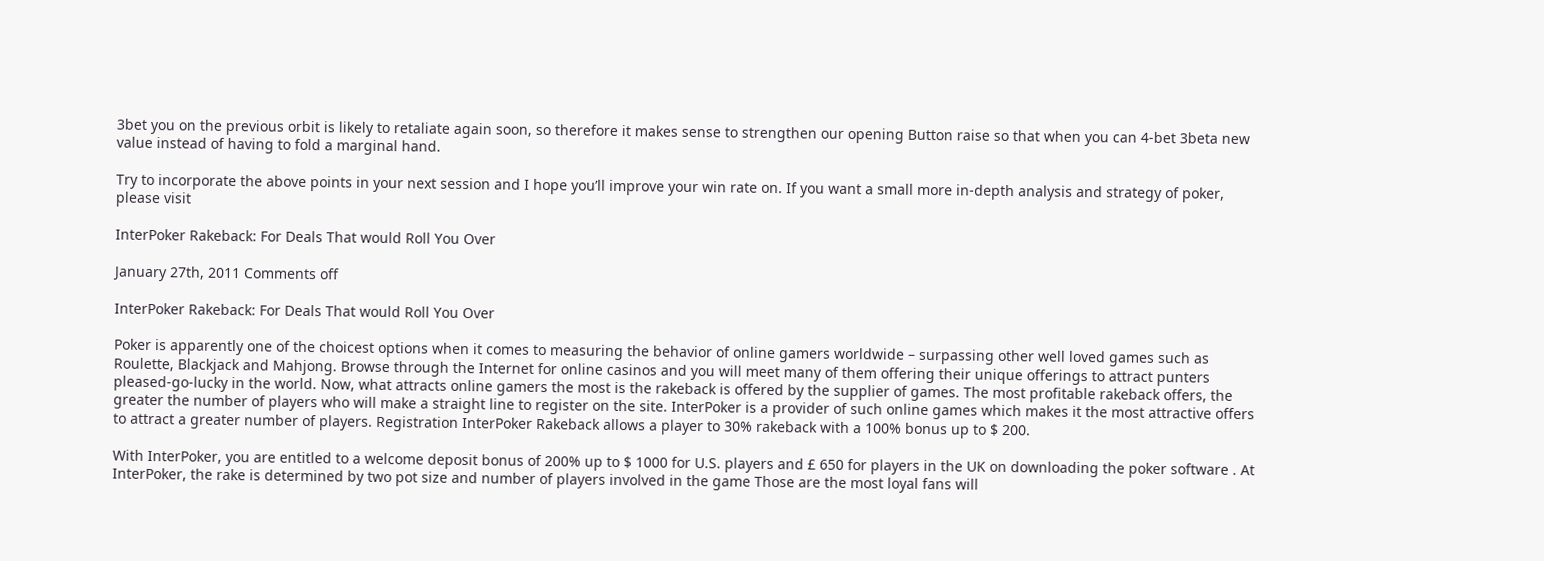3bet you on the previous orbit is likely to retaliate again soon, so therefore it makes sense to strengthen our opening Button raise so that when you can 4-bet 3beta new value instead of having to fold a marginal hand.

Try to incorporate the above points in your next session and I hope you’ll improve your win rate on. If you want a small more in-depth analysis and strategy of poker, please visit

InterPoker Rakeback: For Deals That would Roll You Over

January 27th, 2011 Comments off

InterPoker Rakeback: For Deals That would Roll You Over

Poker is apparently one of the choicest options when it comes to measuring the behavior of online gamers worldwide – surpassing other well loved games such as Roulette, Blackjack and Mahjong. Browse through the Internet for online casinos and you will meet many of them offering their unique offerings to attract punters pleased-go-lucky in the world. Now, what attracts online gamers the most is the rakeback is offered by the supplier of games. The most profitable rakeback offers, the greater the number of players who will make a straight line to register on the site. InterPoker is a provider of such online games which makes it the most attractive offers to attract a greater number of players. Registration InterPoker Rakeback allows a player to 30% rakeback with a 100% bonus up to $ 200.

With InterPoker, you are entitled to a welcome deposit bonus of 200% up to $ 1000 for U.S. players and £ 650 for players in the UK on downloading the poker software . At InterPoker, the rake is determined by two pot size and number of players involved in the game Those are the most loyal fans will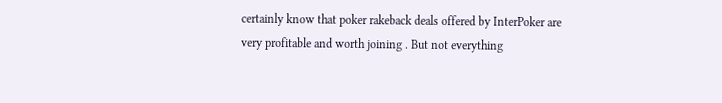certainly know that poker rakeback deals offered by InterPoker are very profitable and worth joining . But not everything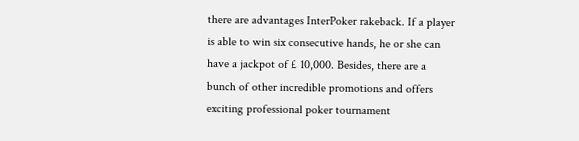there are advantages InterPoker rakeback. If a player is able to win six consecutive hands, he or she can have a jackpot of £ 10,000. Besides, there are a bunch of other incredible promotions and offers exciting professional poker tournament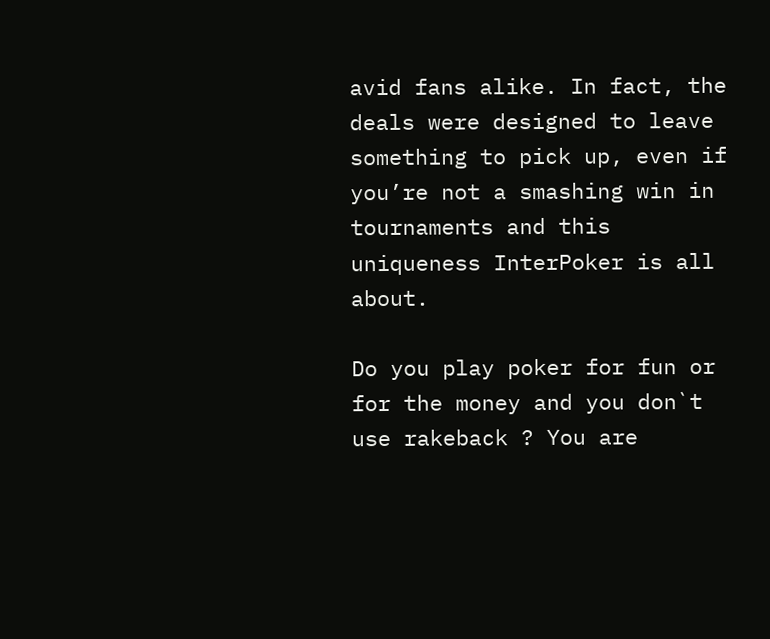avid fans alike. In fact, the deals were designed to leave something to pick up, even if you’re not a smashing win in tournaments and this uniqueness InterPoker is all about.

Do you play poker for fun or for the money and you don`t use rakeback ? You are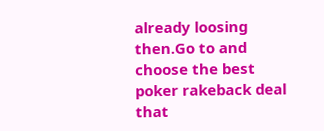already loosing then.Go to and choose the best poker rakeback deal that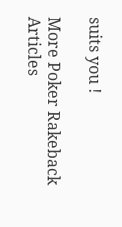suits you !

More Poker Rakeback Articles